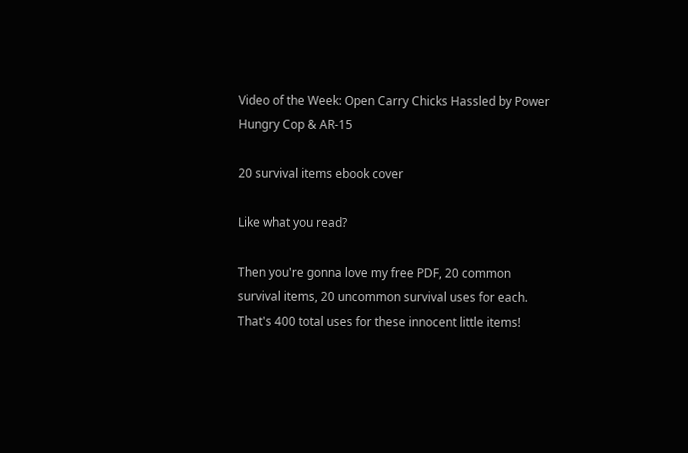Video of the Week: Open Carry Chicks Hassled by Power Hungry Cop & AR-15

20 survival items ebook cover

Like what you read?

Then you're gonna love my free PDF, 20 common survival items, 20 uncommon survival uses for each. That's 400 total uses for these innocent little items!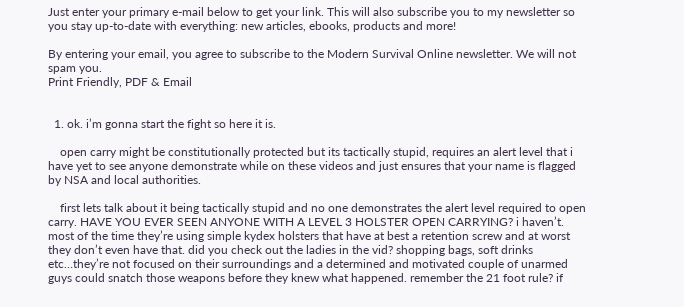Just enter your primary e-mail below to get your link. This will also subscribe you to my newsletter so you stay up-to-date with everything: new articles, ebooks, products and more!

By entering your email, you agree to subscribe to the Modern Survival Online newsletter. We will not spam you.
Print Friendly, PDF & Email


  1. ok. i’m gonna start the fight so here it is.

    open carry might be constitutionally protected but its tactically stupid, requires an alert level that i have yet to see anyone demonstrate while on these videos and just ensures that your name is flagged by NSA and local authorities.

    first lets talk about it being tactically stupid and no one demonstrates the alert level required to open carry. HAVE YOU EVER SEEN ANYONE WITH A LEVEL 3 HOLSTER OPEN CARRYING? i haven’t. most of the time they’re using simple kydex holsters that have at best a retention screw and at worst they don’t even have that. did you check out the ladies in the vid? shopping bags, soft drinks etc…they’re not focused on their surroundings and a determined and motivated couple of unarmed guys could snatch those weapons before they knew what happened. remember the 21 foot rule? if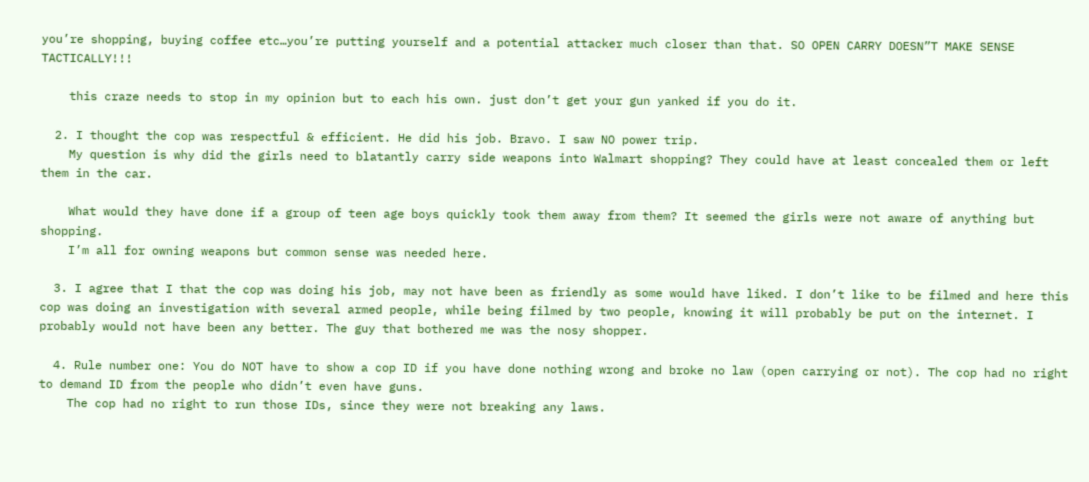you’re shopping, buying coffee etc…you’re putting yourself and a potential attacker much closer than that. SO OPEN CARRY DOESN”T MAKE SENSE TACTICALLY!!!

    this craze needs to stop in my opinion but to each his own. just don’t get your gun yanked if you do it.

  2. I thought the cop was respectful & efficient. He did his job. Bravo. I saw NO power trip.
    My question is why did the girls need to blatantly carry side weapons into Walmart shopping? They could have at least concealed them or left them in the car.

    What would they have done if a group of teen age boys quickly took them away from them? It seemed the girls were not aware of anything but shopping.
    I’m all for owning weapons but common sense was needed here.

  3. I agree that I that the cop was doing his job, may not have been as friendly as some would have liked. I don’t like to be filmed and here this cop was doing an investigation with several armed people, while being filmed by two people, knowing it will probably be put on the internet. I probably would not have been any better. The guy that bothered me was the nosy shopper.

  4. Rule number one: You do NOT have to show a cop ID if you have done nothing wrong and broke no law (open carrying or not). The cop had no right to demand ID from the people who didn’t even have guns.
    The cop had no right to run those IDs, since they were not breaking any laws.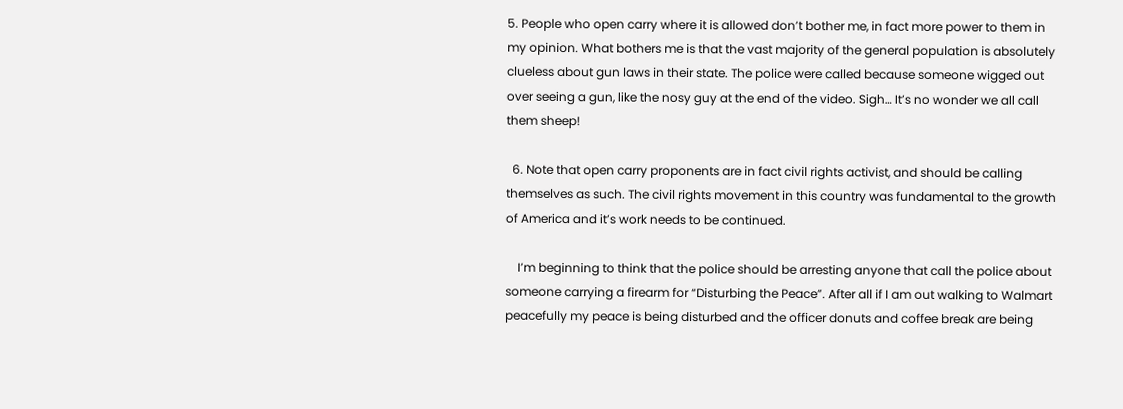5. People who open carry where it is allowed don’t bother me, in fact more power to them in my opinion. What bothers me is that the vast majority of the general population is absolutely clueless about gun laws in their state. The police were called because someone wigged out over seeing a gun, like the nosy guy at the end of the video. Sigh… It’s no wonder we all call them sheep!

  6. Note that open carry proponents are in fact civil rights activist, and should be calling themselves as such. The civil rights movement in this country was fundamental to the growth of America and it’s work needs to be continued.

    I’m beginning to think that the police should be arresting anyone that call the police about someone carrying a firearm for “Disturbing the Peace”. After all if I am out walking to Walmart peacefully my peace is being disturbed and the officer donuts and coffee break are being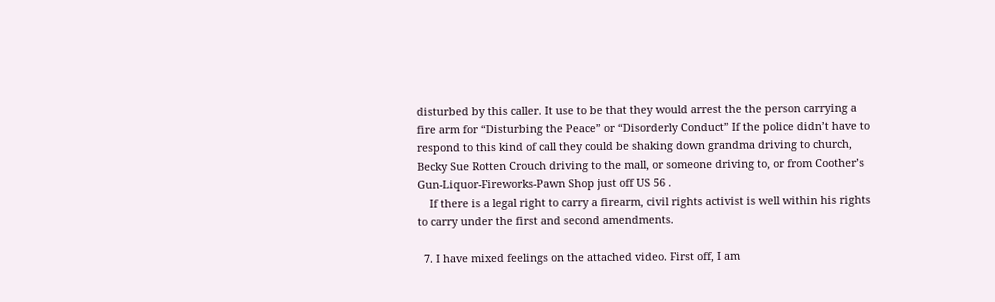disturbed by this caller. It use to be that they would arrest the the person carrying a fire arm for “Disturbing the Peace” or “Disorderly Conduct” If the police didn’t have to respond to this kind of call they could be shaking down grandma driving to church, Becky Sue Rotten Crouch driving to the mall, or someone driving to, or from Coother’s Gun-Liquor-Fireworks-Pawn Shop just off US 56 .
    If there is a legal right to carry a firearm, civil rights activist is well within his rights to carry under the first and second amendments.

  7. I have mixed feelings on the attached video. First off, I am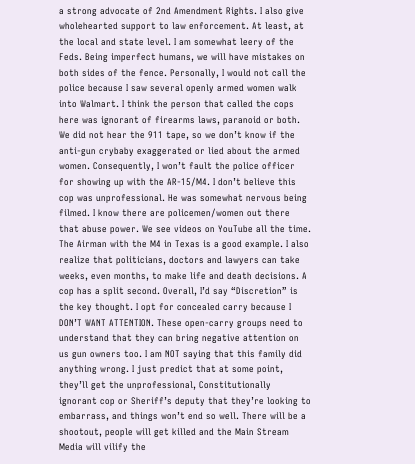a strong advocate of 2nd Amendment Rights. I also give wholehearted support to law enforcement. At least, at the local and state level. I am somewhat leery of the Feds. Being imperfect humans, we will have mistakes on both sides of the fence. Personally, I would not call the police because I saw several openly armed women walk into Walmart. I think the person that called the cops here was ignorant of firearms laws, paranoid or both. We did not hear the 911 tape, so we don’t know if the anti-gun crybaby exaggerated or lied about the armed women. Consequently, I won’t fault the police officer for showing up with the AR-15/M4. I don’t believe this cop was unprofessional. He was somewhat nervous being filmed. I know there are policemen/women out there that abuse power. We see videos on YouTube all the time. The Airman with the M4 in Texas is a good example. I also realize that politicians, doctors and lawyers can take weeks, even months, to make life and death decisions. A cop has a split second. Overall, I’d say “Discretion” is the key thought. I opt for concealed carry because I DON’T WANT ATTENTION. These open-carry groups need to understand that they can bring negative attention on us gun owners too. I am NOT saying that this family did anything wrong. I just predict that at some point, they’ll get the unprofessional, Constitutionally ignorant cop or Sheriff’s deputy that they’re looking to embarrass, and things won’t end so well. There will be a shootout, people will get killed and the Main Stream Media will vilify the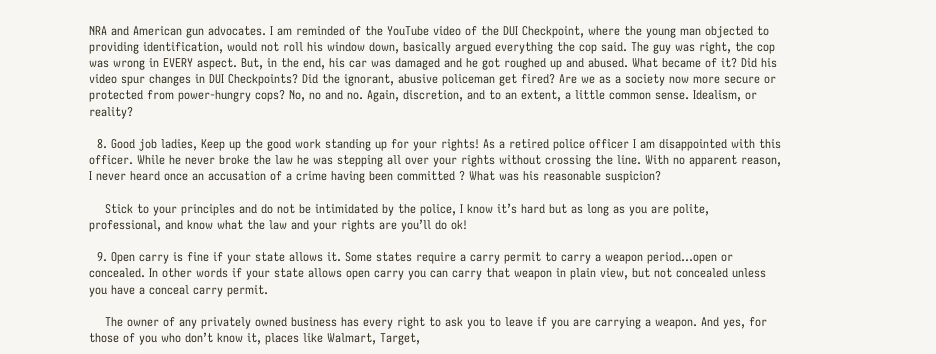NRA and American gun advocates. I am reminded of the YouTube video of the DUI Checkpoint, where the young man objected to providing identification, would not roll his window down, basically argued everything the cop said. The guy was right, the cop was wrong in EVERY aspect. But, in the end, his car was damaged and he got roughed up and abused. What became of it? Did his video spur changes in DUI Checkpoints? Did the ignorant, abusive policeman get fired? Are we as a society now more secure or protected from power-hungry cops? No, no and no. Again, discretion, and to an extent, a little common sense. Idealism, or reality?

  8. Good job ladies, Keep up the good work standing up for your rights! As a retired police officer I am disappointed with this officer. While he never broke the law he was stepping all over your rights without crossing the line. With no apparent reason, I never heard once an accusation of a crime having been committed ? What was his reasonable suspicion?

    Stick to your principles and do not be intimidated by the police, I know it’s hard but as long as you are polite, professional, and know what the law and your rights are you’ll do ok!

  9. Open carry is fine if your state allows it. Some states require a carry permit to carry a weapon period…open or concealed. In other words if your state allows open carry you can carry that weapon in plain view, but not concealed unless you have a conceal carry permit.

    The owner of any privately owned business has every right to ask you to leave if you are carrying a weapon. And yes, for those of you who don’t know it, places like Walmart, Target,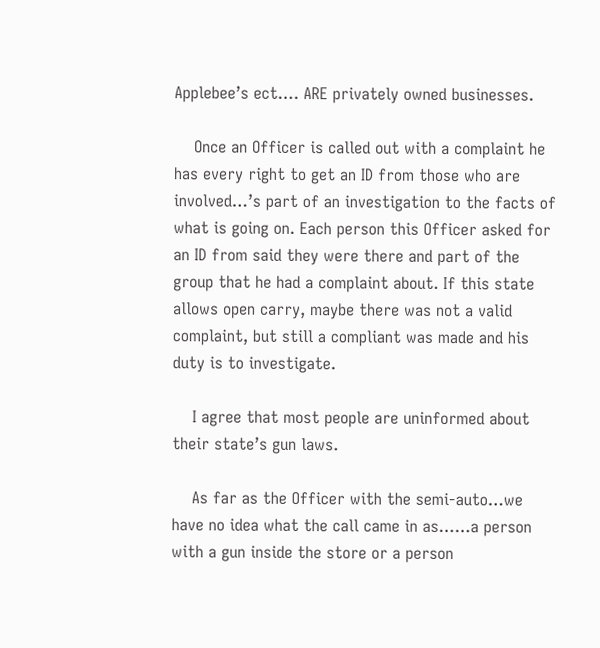Applebee’s ect…. ARE privately owned businesses.

    Once an Officer is called out with a complaint he has every right to get an ID from those who are involved…’s part of an investigation to the facts of what is going on. Each person this Officer asked for an ID from said they were there and part of the group that he had a complaint about. If this state allows open carry, maybe there was not a valid complaint, but still a compliant was made and his duty is to investigate.

    I agree that most people are uninformed about their state’s gun laws.

    As far as the Officer with the semi-auto…we have no idea what the call came in as……a person with a gun inside the store or a person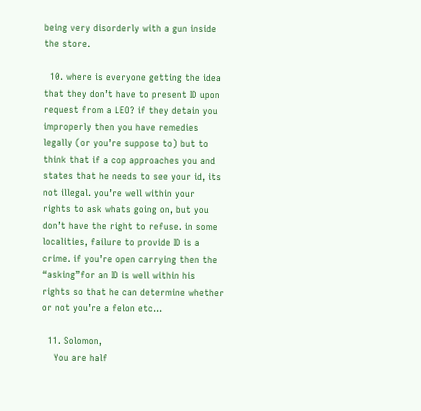being very disorderly with a gun inside the store.

  10. where is everyone getting the idea that they don’t have to present ID upon request from a LEO? if they detain you improperly then you have remedies legally (or you’re suppose to) but to think that if a cop approaches you and states that he needs to see your id, its not illegal. you’re well within your rights to ask whats going on, but you don’t have the right to refuse. in some localities, failure to provide ID is a crime. if you’re open carrying then the “asking”for an ID is well within his rights so that he can determine whether or not you’re a felon etc…

  11. Solomon,
    You are half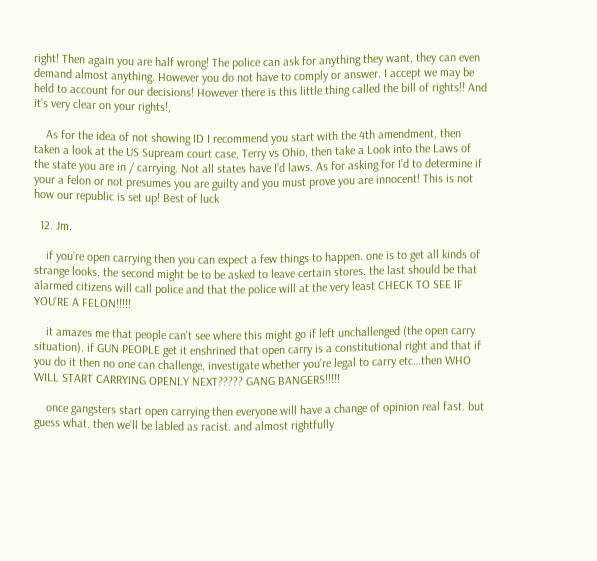right! Then again you are half wrong! The police can ask for anything they want, they can even demand almost anything. However you do not have to comply or answer. I accept we may be held to account for our decisions! However there is this little thing called the bill of rights!! And it’s very clear on your rights!,

    As for the idea of not showing ID I recommend you start with the 4th amendment, then taken a look at the US Supream court case, Terry vs Ohio, then take a Look into the Laws of the state you are in / carrying. Not all states have I’d laws. As for asking for I’d to determine if your a felon or not presumes you are guilty and you must prove you are innocent! This is not how our republic is set up! Best of luck

  12. Jm.

    if you’re open carrying then you can expect a few things to happen. one is to get all kinds of strange looks. the second might be to be asked to leave certain stores. the last should be that alarmed citizens will call police and that the police will at the very least CHECK TO SEE IF YOU’RE A FELON!!!!!

    it amazes me that people can’t see where this might go if left unchallenged (the open carry situation). if GUN PEOPLE get it enshrined that open carry is a constitutional right and that if you do it then no one can challenge, investigate whether you’re legal to carry etc…then WHO WILL START CARRYING OPENLY NEXT????? GANG BANGERS!!!!!

    once gangsters start open carrying then everyone will have a change of opinion real fast. but guess what. then we’ll be labled as racist. and almost rightfully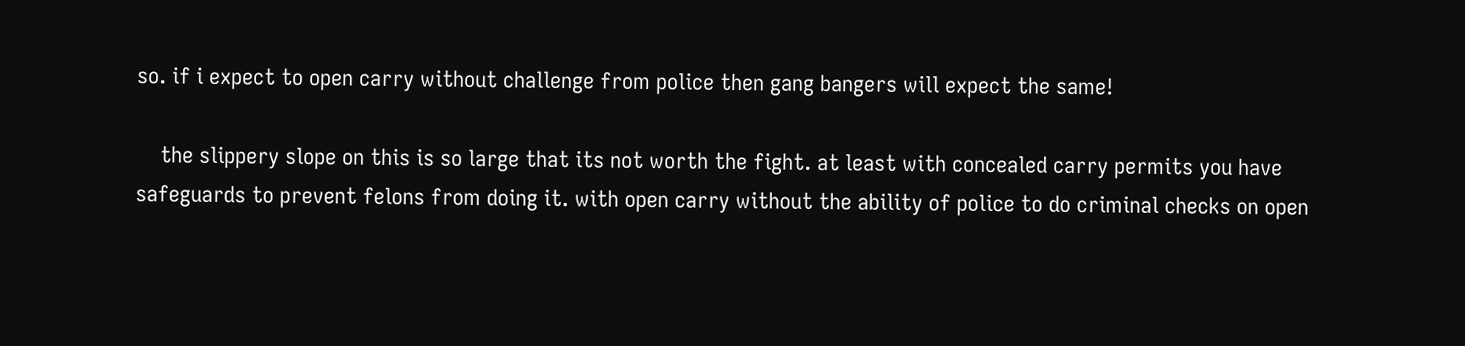so. if i expect to open carry without challenge from police then gang bangers will expect the same!

    the slippery slope on this is so large that its not worth the fight. at least with concealed carry permits you have safeguards to prevent felons from doing it. with open carry without the ability of police to do criminal checks on open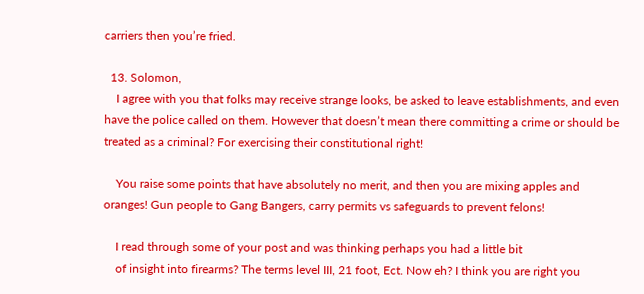carriers then you’re fried.

  13. Solomon,
    I agree with you that folks may receive strange looks, be asked to leave establishments, and even have the police called on them. However that doesn’t mean there committing a crime or should be treated as a criminal? For exercising their constitutional right!

    You raise some points that have absolutely no merit, and then you are mixing apples and oranges! Gun people to Gang Bangers, carry permits vs safeguards to prevent felons!

    I read through some of your post and was thinking perhaps you had a little bit
    of insight into firearms? The terms level III, 21 foot, Ect. Now eh? I think you are right you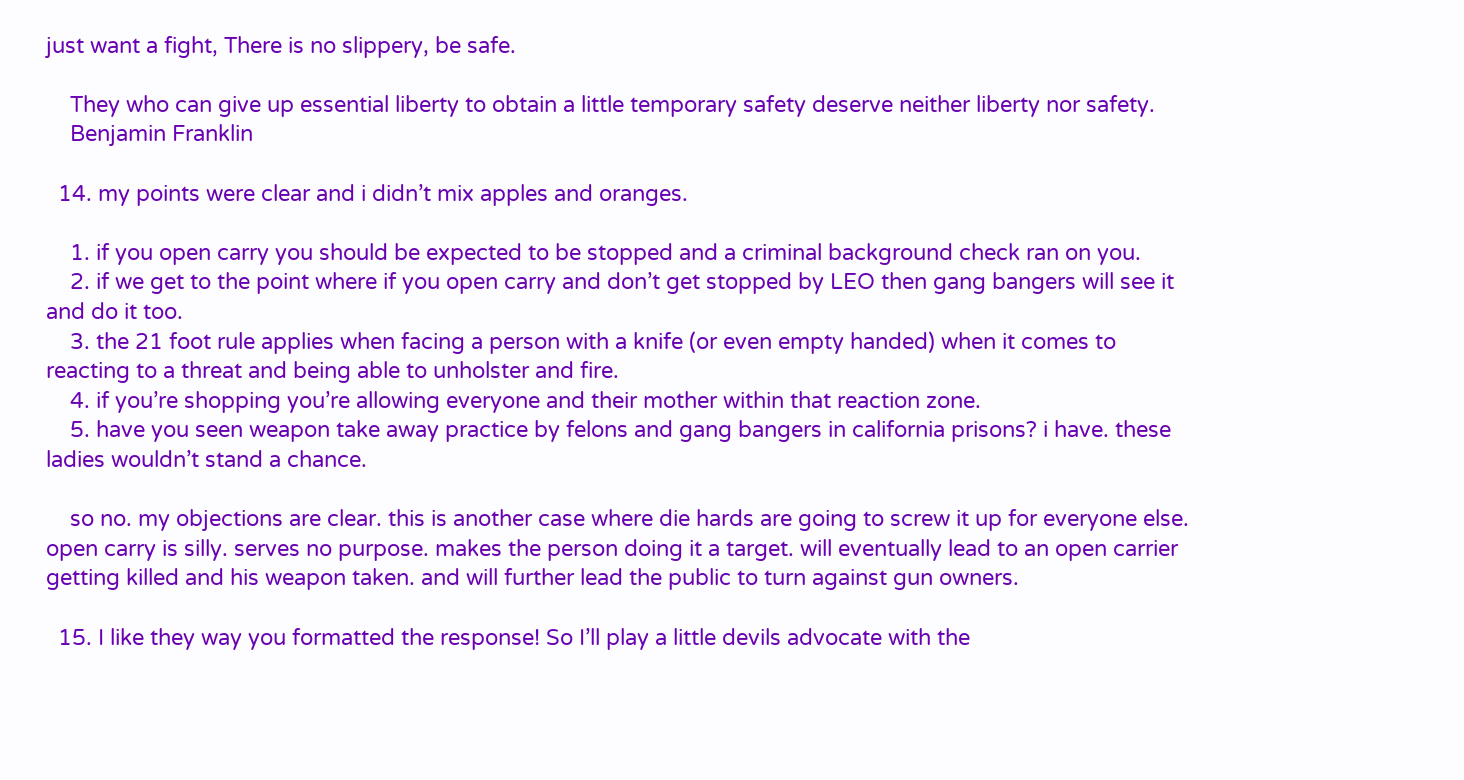just want a fight, There is no slippery, be safe.

    They who can give up essential liberty to obtain a little temporary safety deserve neither liberty nor safety.
    Benjamin Franklin

  14. my points were clear and i didn’t mix apples and oranges.

    1. if you open carry you should be expected to be stopped and a criminal background check ran on you.
    2. if we get to the point where if you open carry and don’t get stopped by LEO then gang bangers will see it and do it too.
    3. the 21 foot rule applies when facing a person with a knife (or even empty handed) when it comes to reacting to a threat and being able to unholster and fire.
    4. if you’re shopping you’re allowing everyone and their mother within that reaction zone.
    5. have you seen weapon take away practice by felons and gang bangers in california prisons? i have. these ladies wouldn’t stand a chance.

    so no. my objections are clear. this is another case where die hards are going to screw it up for everyone else. open carry is silly. serves no purpose. makes the person doing it a target. will eventually lead to an open carrier getting killed and his weapon taken. and will further lead the public to turn against gun owners.

  15. I like they way you formatted the response! So I’ll play a little devils advocate with the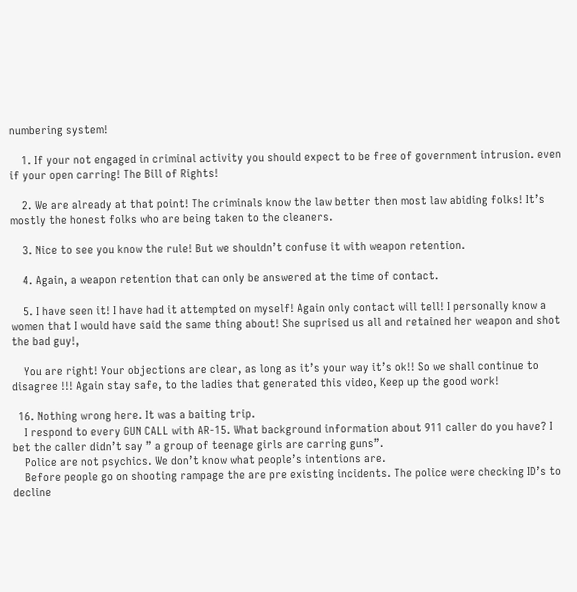numbering system!

    1. If your not engaged in criminal activity you should expect to be free of government intrusion. even if your open carring! The Bill of Rights!

    2. We are already at that point! The criminals know the law better then most law abiding folks! It’s mostly the honest folks who are being taken to the cleaners.

    3. Nice to see you know the rule! But we shouldn’t confuse it with weapon retention.

    4. Again, a weapon retention that can only be answered at the time of contact.

    5. I have seen it! I have had it attempted on myself! Again only contact will tell! I personally know a women that I would have said the same thing about! She suprised us all and retained her weapon and shot the bad guy!,

    You are right! Your objections are clear, as long as it’s your way it’s ok!! So we shall continue to disagree !!! Again stay safe, to the ladies that generated this video, Keep up the good work!

  16. Nothing wrong here. It was a baiting trip.
    I respond to every GUN CALL with AR-15. What background information about 911 caller do you have? I bet the caller didn’t say ” a group of teenage girls are carring guns”.
    Police are not psychics. We don’t know what people’s intentions are.
    Before people go on shooting rampage the are pre existing incidents. The police were checking ID’s to decline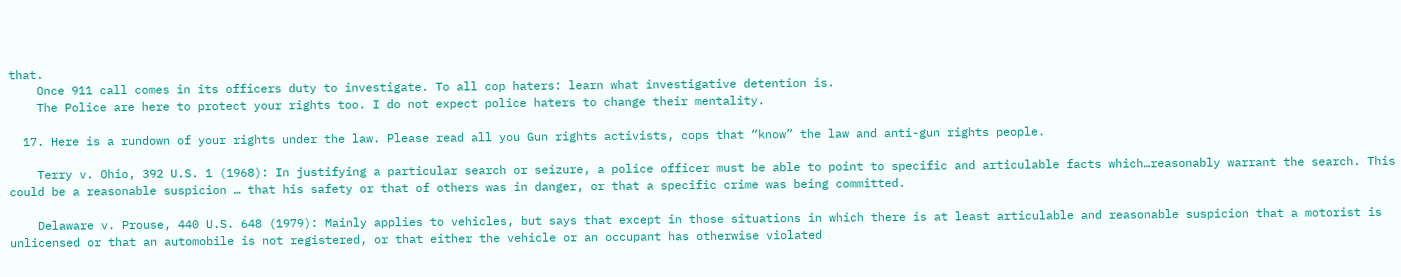that.
    Once 911 call comes in its officers duty to investigate. To all cop haters: learn what investigative detention is.
    The Police are here to protect your rights too. I do not expect police haters to change their mentality.

  17. Here is a rundown of your rights under the law. Please read all you Gun rights activists, cops that “know” the law and anti-gun rights people.

    Terry v. Ohio, 392 U.S. 1 (1968): In justifying a particular search or seizure, a police officer must be able to point to specific and articulable facts which…reasonably warrant the search. This could be a reasonable suspicion … that his safety or that of others was in danger, or that a specific crime was being committed.

    Delaware v. Prouse, 440 U.S. 648 (1979): Mainly applies to vehicles, but says that except in those situations in which there is at least articulable and reasonable suspicion that a motorist is unlicensed or that an automobile is not registered, or that either the vehicle or an occupant has otherwise violated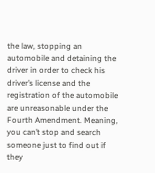the law, stopping an automobile and detaining the driver in order to check his driver’s license and the registration of the automobile are unreasonable under the Fourth Amendment. Meaning, you can’t stop and search someone just to find out if they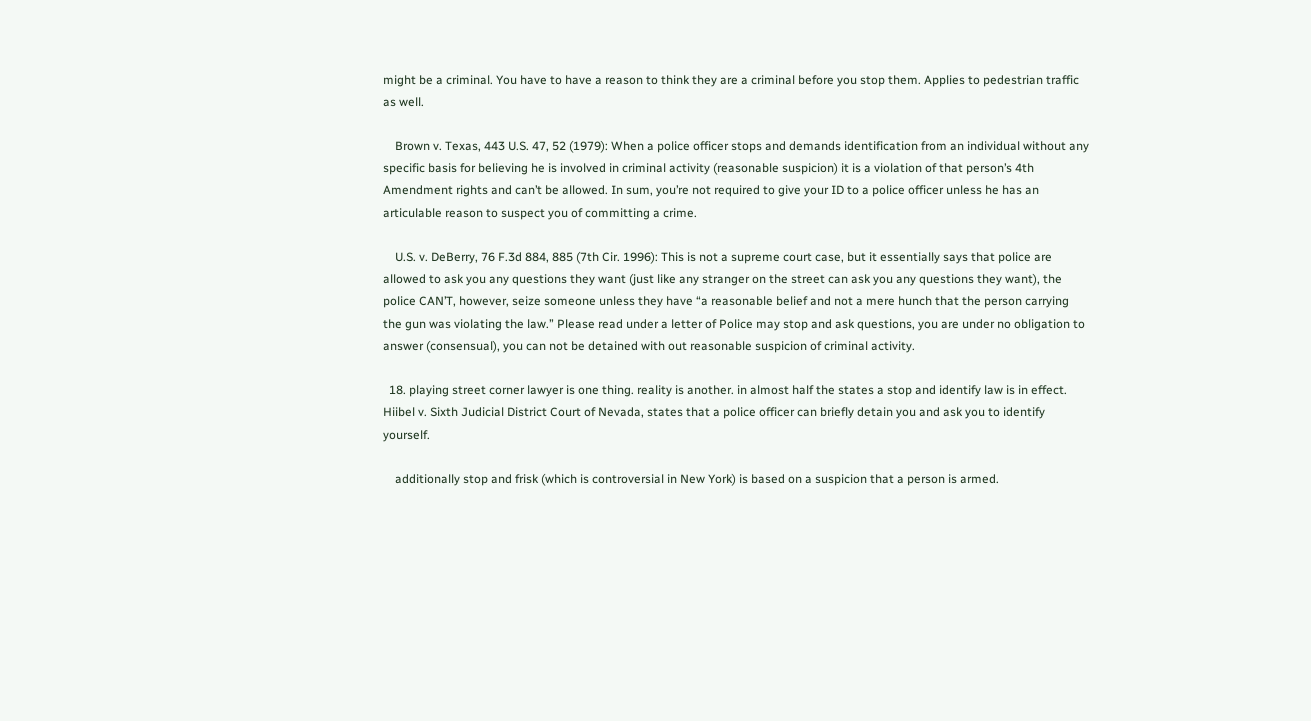might be a criminal. You have to have a reason to think they are a criminal before you stop them. Applies to pedestrian traffic as well.

    Brown v. Texas, 443 U.S. 47, 52 (1979): When a police officer stops and demands identification from an individual without any specific basis for believing he is involved in criminal activity (reasonable suspicion) it is a violation of that person’s 4th Amendment rights and can’t be allowed. In sum, you’re not required to give your ID to a police officer unless he has an articulable reason to suspect you of committing a crime.

    U.S. v. DeBerry, 76 F.3d 884, 885 (7th Cir. 1996): This is not a supreme court case, but it essentially says that police are allowed to ask you any questions they want (just like any stranger on the street can ask you any questions they want), the police CAN’T, however, seize someone unless they have “a reasonable belief and not a mere hunch that the person carrying the gun was violating the law.” Please read under a letter of Police may stop and ask questions, you are under no obligation to answer (consensual), you can not be detained with out reasonable suspicion of criminal activity.

  18. playing street corner lawyer is one thing. reality is another. in almost half the states a stop and identify law is in effect. Hiibel v. Sixth Judicial District Court of Nevada, states that a police officer can briefly detain you and ask you to identify yourself.

    additionally stop and frisk (which is controversial in New York) is based on a suspicion that a person is armed.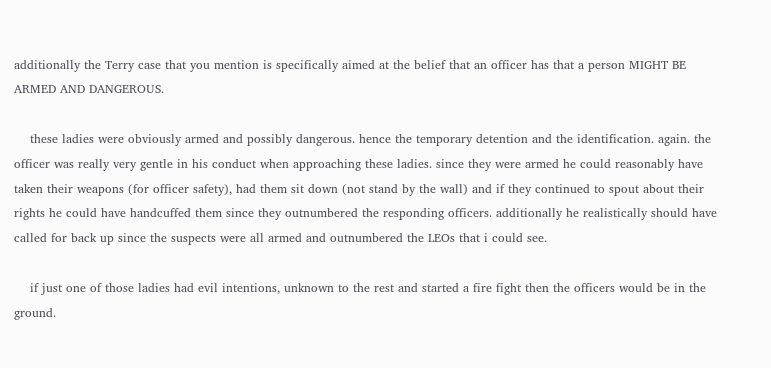additionally the Terry case that you mention is specifically aimed at the belief that an officer has that a person MIGHT BE ARMED AND DANGEROUS.

    these ladies were obviously armed and possibly dangerous. hence the temporary detention and the identification. again. the officer was really very gentle in his conduct when approaching these ladies. since they were armed he could reasonably have taken their weapons (for officer safety), had them sit down (not stand by the wall) and if they continued to spout about their rights he could have handcuffed them since they outnumbered the responding officers. additionally he realistically should have called for back up since the suspects were all armed and outnumbered the LEOs that i could see.

    if just one of those ladies had evil intentions, unknown to the rest and started a fire fight then the officers would be in the ground.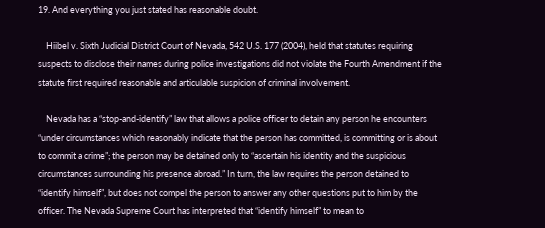19. And everything you just stated has reasonable doubt.

    Hiibel v. Sixth Judicial District Court of Nevada, 542 U.S. 177 (2004), held that statutes requiring suspects to disclose their names during police investigations did not violate the Fourth Amendment if the statute first required reasonable and articulable suspicion of criminal involvement.

    Nevada has a “stop-and-identify” law that allows a police officer to detain any person he encounters “under circumstances which reasonably indicate that the person has committed, is committing or is about to commit a crime”; the person may be detained only to “ascertain his identity and the suspicious circumstances surrounding his presence abroad.” In turn, the law requires the person detained to “identify himself”, but does not compel the person to answer any other questions put to him by the officer. The Nevada Supreme Court has interpreted that “identify himself” to mean to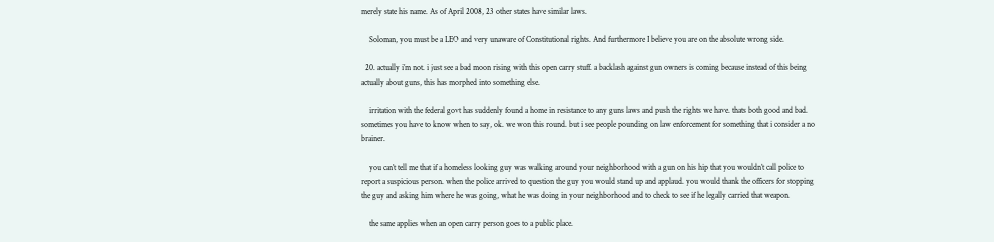merely state his name. As of April 2008, 23 other states have similar laws.

    Soloman, you must be a LEO and very unaware of Constitutional rights. And furthermore I believe you are on the absolute wrong side.

  20. actually i’m not. i just see a bad moon rising with this open carry stuff. a backlash against gun owners is coming because instead of this being actually about guns, this has morphed into something else.

    irritation with the federal govt has suddenly found a home in resistance to any guns laws and push the rights we have. thats both good and bad. sometimes you have to know when to say, ok. we won this round. but i see people pounding on law enforcement for something that i consider a no brainer.

    you can’t tell me that if a homeless looking guy was walking around your neighborhood with a gun on his hip that you wouldn’t call police to report a suspicious person. when the police arrived to question the guy you would stand up and applaud. you would thank the officers for stopping the guy and asking him where he was going, what he was doing in your neighborhood and to check to see if he legally carried that weapon.

    the same applies when an open carry person goes to a public place.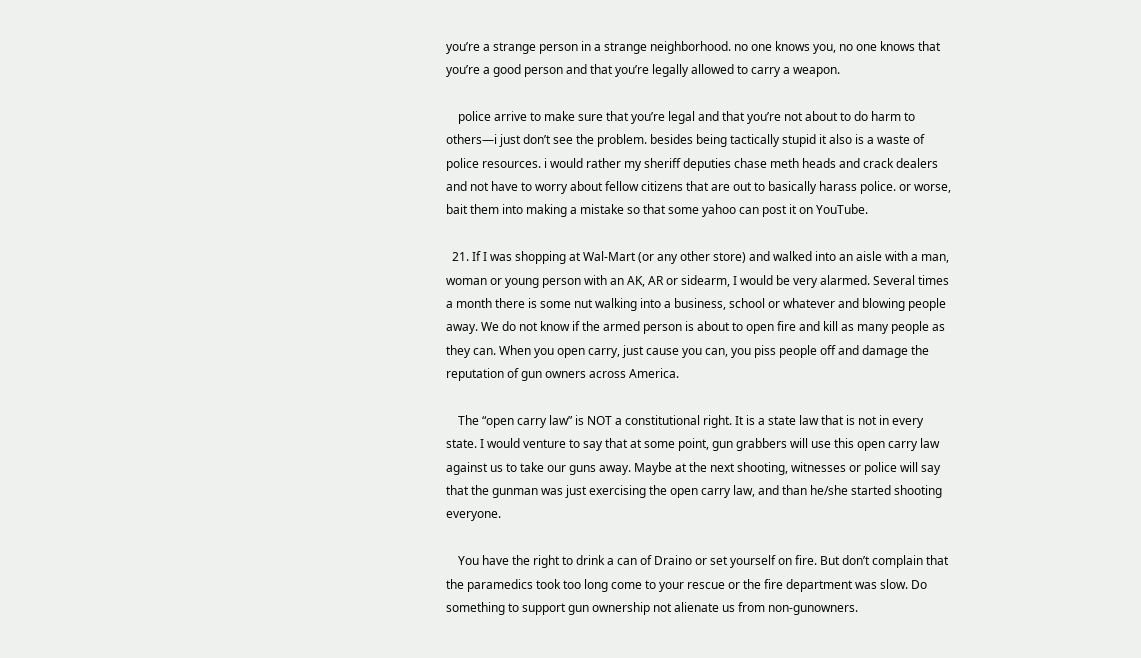you’re a strange person in a strange neighborhood. no one knows you, no one knows that you’re a good person and that you’re legally allowed to carry a weapon.

    police arrive to make sure that you’re legal and that you’re not about to do harm to others—i just don’t see the problem. besides being tactically stupid it also is a waste of police resources. i would rather my sheriff deputies chase meth heads and crack dealers and not have to worry about fellow citizens that are out to basically harass police. or worse, bait them into making a mistake so that some yahoo can post it on YouTube.

  21. If I was shopping at Wal-Mart (or any other store) and walked into an aisle with a man, woman or young person with an AK, AR or sidearm, I would be very alarmed. Several times a month there is some nut walking into a business, school or whatever and blowing people away. We do not know if the armed person is about to open fire and kill as many people as they can. When you open carry, just cause you can, you piss people off and damage the reputation of gun owners across America.

    The “open carry law” is NOT a constitutional right. It is a state law that is not in every state. I would venture to say that at some point, gun grabbers will use this open carry law against us to take our guns away. Maybe at the next shooting, witnesses or police will say that the gunman was just exercising the open carry law, and than he/she started shooting everyone.

    You have the right to drink a can of Draino or set yourself on fire. But don’t complain that the paramedics took too long come to your rescue or the fire department was slow. Do something to support gun ownership not alienate us from non-gunowners.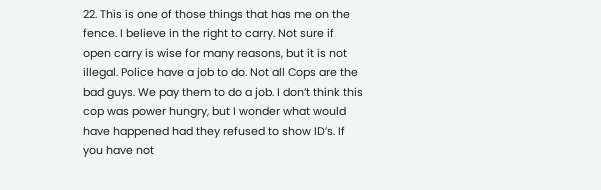22. This is one of those things that has me on the fence. I believe in the right to carry. Not sure if open carry is wise for many reasons, but it is not illegal. Police have a job to do. Not all Cops are the bad guys. We pay them to do a job. I don’t think this cop was power hungry, but I wonder what would have happened had they refused to show ID’s. If you have not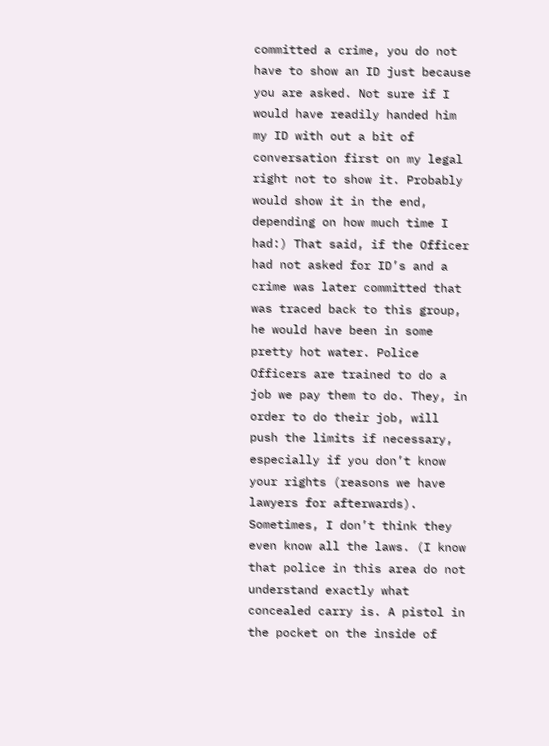committed a crime, you do not have to show an ID just because you are asked. Not sure if I would have readily handed him my ID with out a bit of conversation first on my legal right not to show it. Probably would show it in the end, depending on how much time I had:) That said, if the Officer had not asked for ID’s and a crime was later committed that was traced back to this group, he would have been in some pretty hot water. Police Officers are trained to do a job we pay them to do. They, in order to do their job, will push the limits if necessary, especially if you don’t know your rights (reasons we have lawyers for afterwards). Sometimes, I don’t think they even know all the laws. (I know that police in this area do not understand exactly what concealed carry is. A pistol in the pocket on the inside of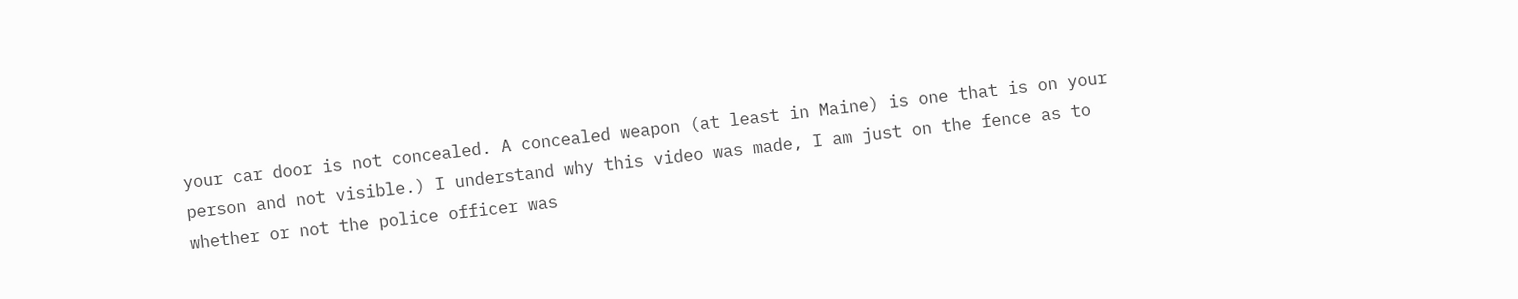your car door is not concealed. A concealed weapon (at least in Maine) is one that is on your person and not visible.) I understand why this video was made, I am just on the fence as to whether or not the police officer was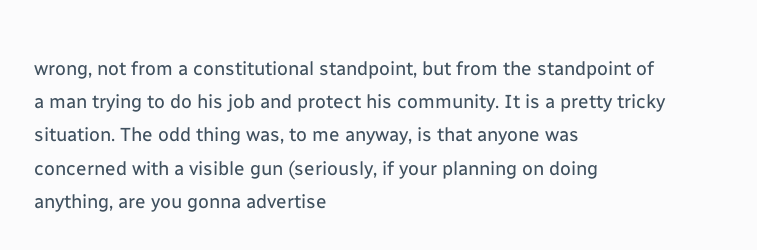wrong, not from a constitutional standpoint, but from the standpoint of a man trying to do his job and protect his community. It is a pretty tricky situation. The odd thing was, to me anyway, is that anyone was concerned with a visible gun (seriously, if your planning on doing anything, are you gonna advertise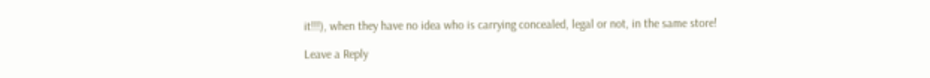it!!!), when they have no idea who is carrying concealed, legal or not, in the same store!

Leave a Reply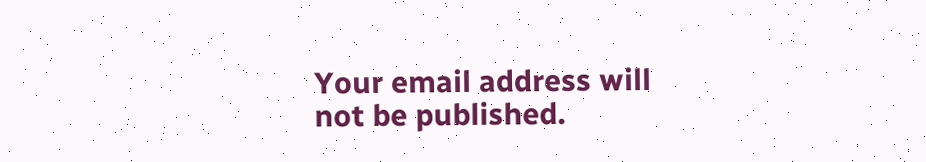Your email address will not be published.